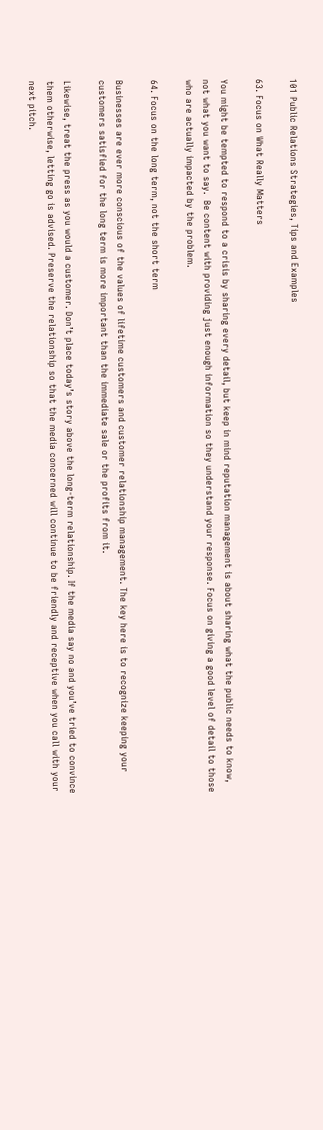101 Public Relations Strategies, Tips and Examples

63. Focus on What Really Matters

You might be tempted to respond to a crisis by sharing every detail, but keep in mind reputation management is about sharing what the public needs to know, not what you want to say.  Be content with providing just enough information so they understand your response. Focus on giving a good level of detail to those who are actually impacted by the problem.

64. Focus on the long term, not the short term

Businesses are ever more conscious of the values of lifetime customers and customer relationship management. The key here is to recognize keeping your customers satisfied for the long term is more important than the immediate sale or the profits from it.

Likewise, treat the press as you would a customer. Don’t place today’s story above the long-term relationship. If the media say no and you’ve tried to convince them otherwise, letting go is advised. Preserve the relationship so that the media concerned will continue to be friendly and receptive when you call with your next pitch.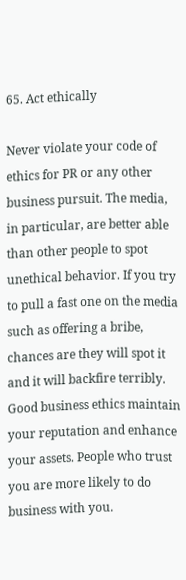65. Act ethically

Never violate your code of ethics for PR or any other business pursuit. The media, in particular, are better able than other people to spot unethical behavior. If you try to pull a fast one on the media such as offering a bribe, chances are they will spot it and it will backfire terribly. Good business ethics maintain your reputation and enhance your assets. People who trust you are more likely to do business with you.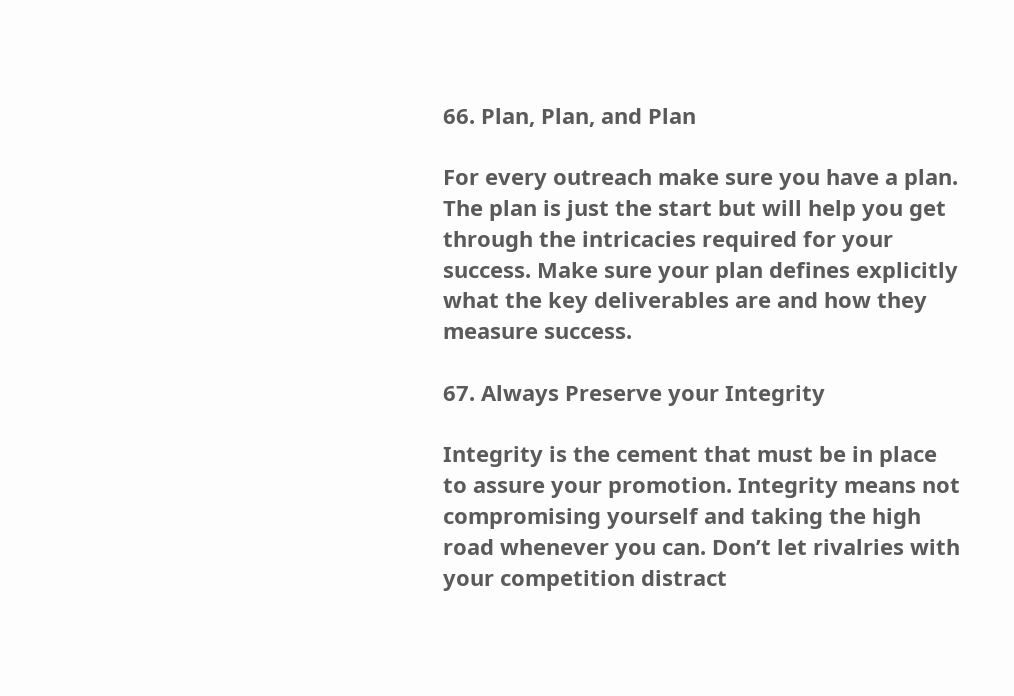66. Plan, Plan, and Plan

For every outreach make sure you have a plan. The plan is just the start but will help you get through the intricacies required for your success. Make sure your plan defines explicitly what the key deliverables are and how they measure success.

67. Always Preserve your Integrity

Integrity is the cement that must be in place to assure your promotion. Integrity means not compromising yourself and taking the high road whenever you can. Don’t let rivalries with your competition distract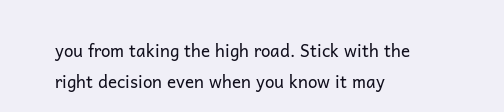you from taking the high road. Stick with the right decision even when you know it may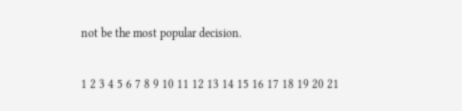not be the most popular decision.

1 2 3 4 5 6 7 8 9 10 11 12 13 14 15 16 17 18 19 20 21